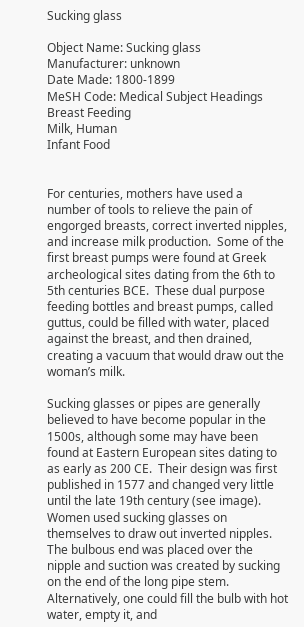Sucking glass

Object Name: Sucking glass
Manufacturer: unknown
Date Made: 1800-1899
MeSH Code: Medical Subject Headings Breast Feeding
Milk, Human
Infant Food


For centuries, mothers have used a number of tools to relieve the pain of engorged breasts, correct inverted nipples, and increase milk production.  Some of the first breast pumps were found at Greek archeological sites dating from the 6th to 5th centuries BCE.  These dual purpose feeding bottles and breast pumps, called guttus, could be filled with water, placed against the breast, and then drained, creating a vacuum that would draw out the woman’s milk.

Sucking glasses or pipes are generally believed to have become popular in the 1500s, although some may have been found at Eastern European sites dating to as early as 200 CE.  Their design was first published in 1577 and changed very little until the late 19th century (see image).  Women used sucking glasses on themselves to draw out inverted nipples.  The bulbous end was placed over the nipple and suction was created by sucking on the end of the long pipe stem.  Alternatively, one could fill the bulb with hot water, empty it, and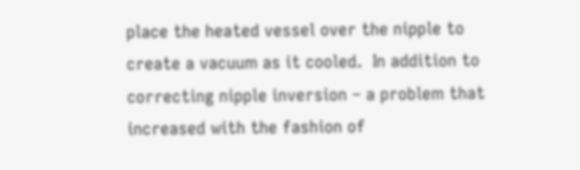place the heated vessel over the nipple to create a vacuum as it cooled.  In addition to correcting nipple inversion – a problem that increased with the fashion of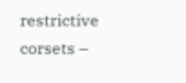restrictive corsets –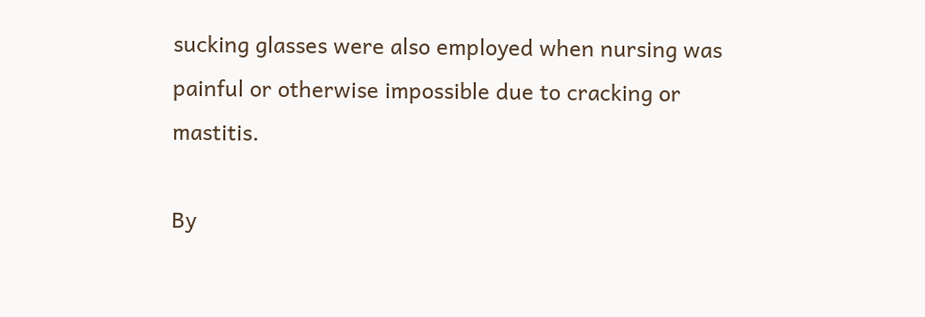sucking glasses were also employed when nursing was painful or otherwise impossible due to cracking or mastitis.

By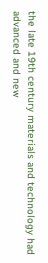the late 19th century materials and technology had advanced and new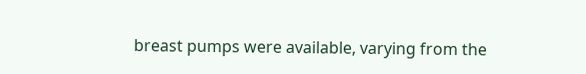breast pumps were available, varying from the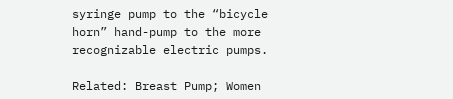syringe pump to the “bicycle horn” hand-pump to the more recognizable electric pumps.

Related: Breast Pump; Women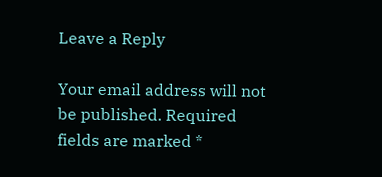Leave a Reply

Your email address will not be published. Required fields are marked *